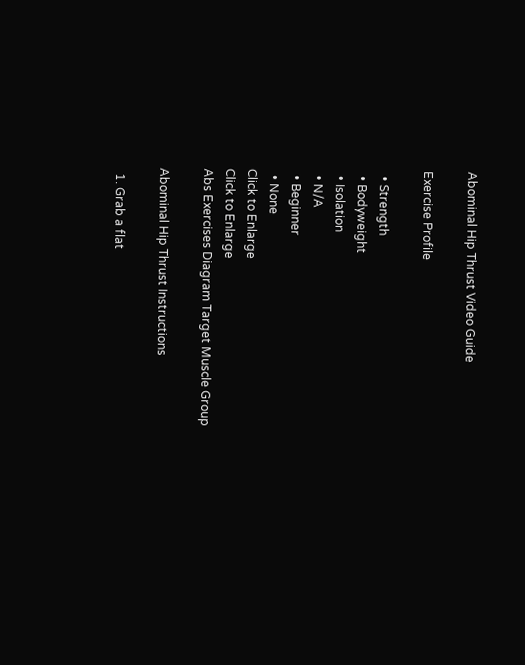Abominal Hip Thrust Video Guide

Exercise Profile

  • Strength
  • Bodyweight
  • Isolation
  • N/A
  • Beginner
  • None
Click to Enlarge
Click to Enlarge
Abs Exercises Diagram Target Muscle Group

Abominal Hip Thrust Instructions

  1. Grab a flat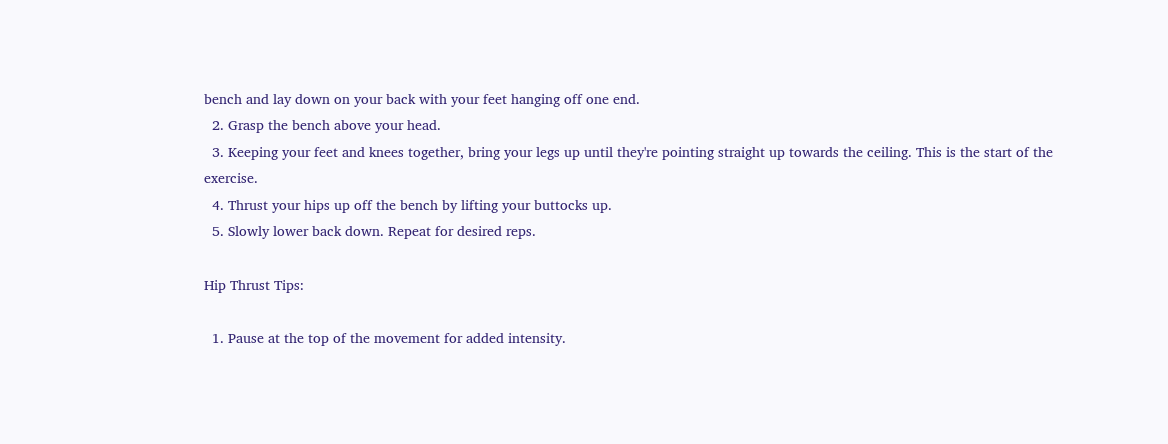bench and lay down on your back with your feet hanging off one end.
  2. Grasp the bench above your head.
  3. Keeping your feet and knees together, bring your legs up until they're pointing straight up towards the ceiling. This is the start of the exercise.
  4. Thrust your hips up off the bench by lifting your buttocks up.
  5. Slowly lower back down. Repeat for desired reps.

Hip Thrust Tips:

  1. Pause at the top of the movement for added intensity.